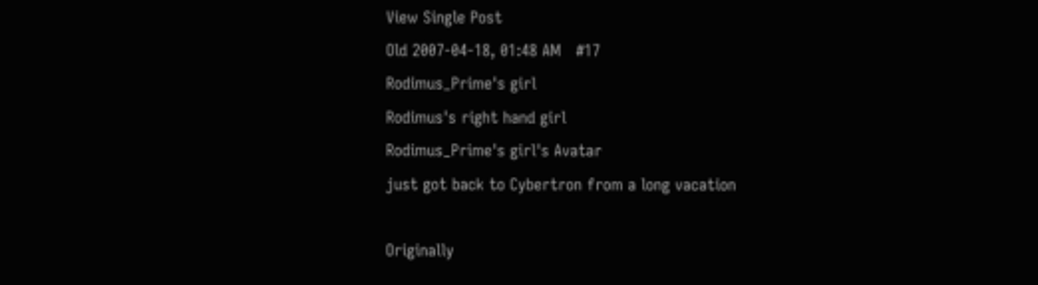View Single Post
Old 2007-04-18, 01:48 AM   #17
Rodimus_Prime's girl
Rodimus's right hand girl
Rodimus_Prime's girl's Avatar
just got back to Cybertron from a long vacation

Originally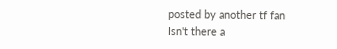posted by another tf fan
Isn't there a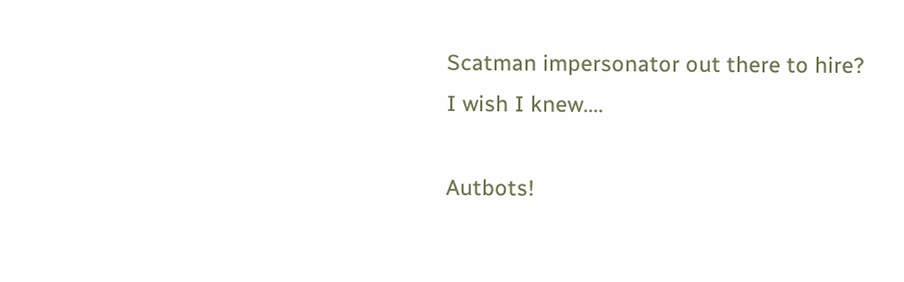Scatman impersonator out there to hire?
I wish I knew....

Autbots!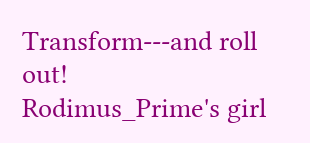Transform---and roll out!
Rodimus_Prime's girl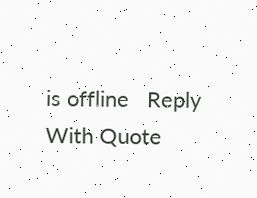is offline   Reply With Quote